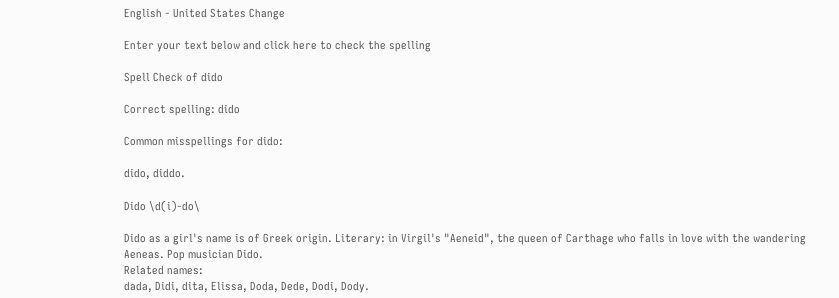English - United States Change

Enter your text below and click here to check the spelling

Spell Check of dido

Correct spelling: dido

Common misspellings for dido:

dido, diddo.

Dido \d(i)-do\

Dido as a girl's name is of Greek origin. Literary: in Virgil's "Aeneid", the queen of Carthage who falls in love with the wandering Aeneas. Pop musician Dido.
Related names:
dada, Didi, dita, Elissa, Doda, Dede, Dodi, Dody.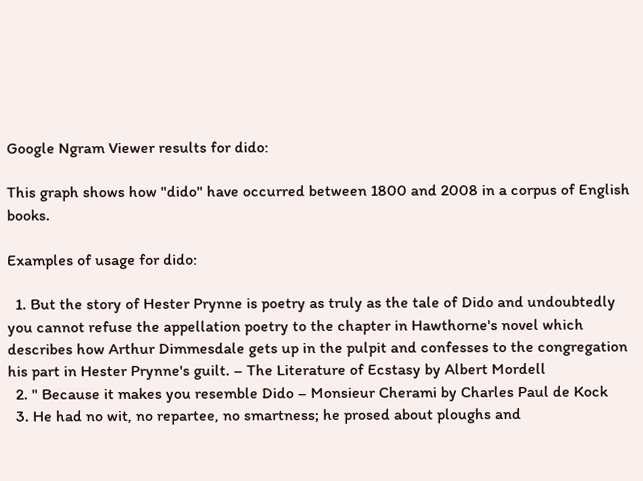Google Ngram Viewer results for dido:

This graph shows how "dido" have occurred between 1800 and 2008 in a corpus of English books.

Examples of usage for dido:

  1. But the story of Hester Prynne is poetry as truly as the tale of Dido and undoubtedly you cannot refuse the appellation poetry to the chapter in Hawthorne's novel which describes how Arthur Dimmesdale gets up in the pulpit and confesses to the congregation his part in Hester Prynne's guilt. – The Literature of Ecstasy by Albert Mordell
  2. " Because it makes you resemble Dido – Monsieur Cherami by Charles Paul de Kock
  3. He had no wit, no repartee, no smartness; he prosed about ploughs and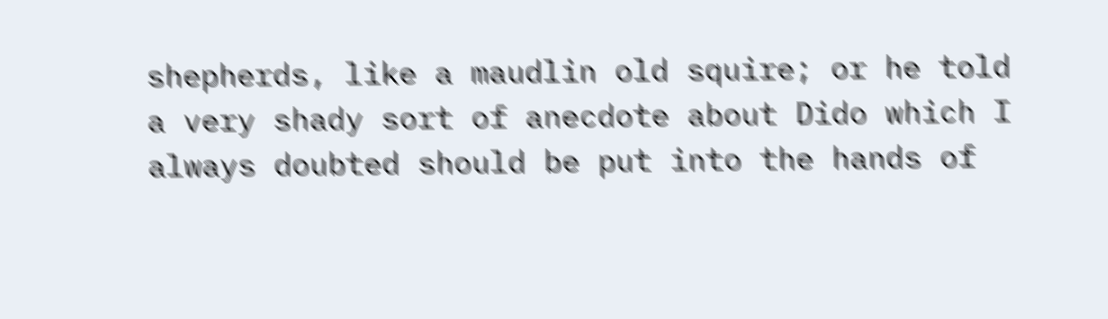shepherds, like a maudlin old squire; or he told a very shady sort of anecdote about Dido which I always doubted should be put into the hands of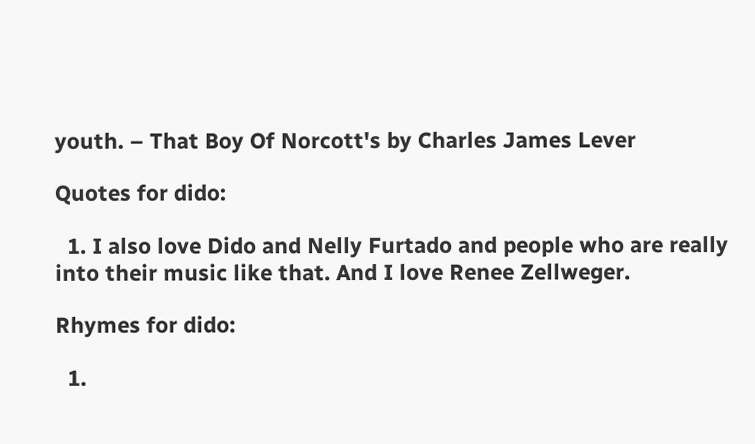youth. – That Boy Of Norcott's by Charles James Lever

Quotes for dido:

  1. I also love Dido and Nelly Furtado and people who are really into their music like that. And I love Renee Zellweger.

Rhymes for dido:

  1.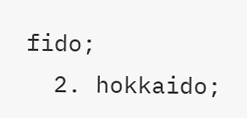fido;
  2. hokkaido;